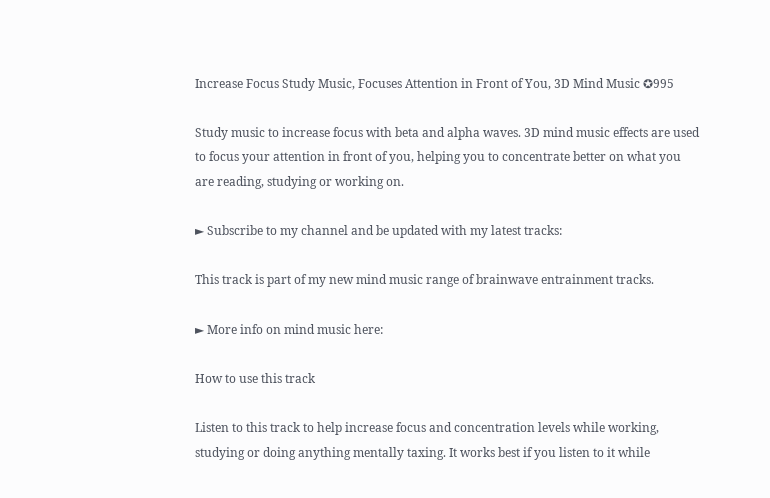Increase Focus Study Music, Focuses Attention in Front of You, 3D Mind Music ✪995

Study music to increase focus with beta and alpha waves. 3D mind music effects are used to focus your attention in front of you, helping you to concentrate better on what you are reading, studying or working on.

► Subscribe to my channel and be updated with my latest tracks:

This track is part of my new mind music range of brainwave entrainment tracks.

► More info on mind music here:

How to use this track

Listen to this track to help increase focus and concentration levels while working, studying or doing anything mentally taxing. It works best if you listen to it while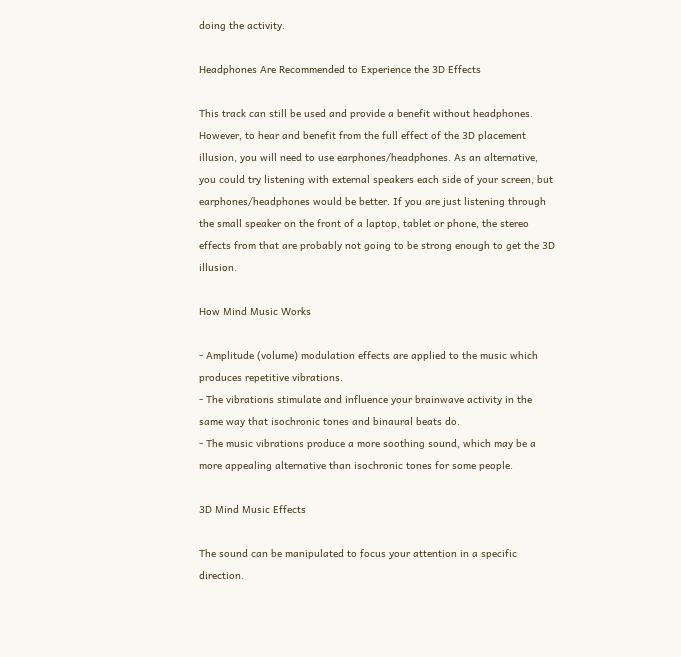doing the activity.

Headphones Are Recommended to Experience the 3D Effects

This track can still be used and provide a benefit without headphones. However, to hear and benefit from the full effect of the 3D placement illusion, you will need to use earphones/headphones. As an alternative, you could try listening with external speakers each side of your screen, but earphones/headphones would be better. If you are just listening through the small speaker on the front of a laptop, tablet or phone, the stereo effects from that are probably not going to be strong enough to get the 3D illusion.

How Mind Music Works

- Amplitude (volume) modulation effects are applied to the music which produces repetitive vibrations.
- The vibrations stimulate and influence your brainwave activity in the same way that isochronic tones and binaural beats do.
- The music vibrations produce a more soothing sound, which may be a more appealing alternative than isochronic tones for some people.

3D Mind Music Effects

The sound can be manipulated to focus your attention in a specific direction.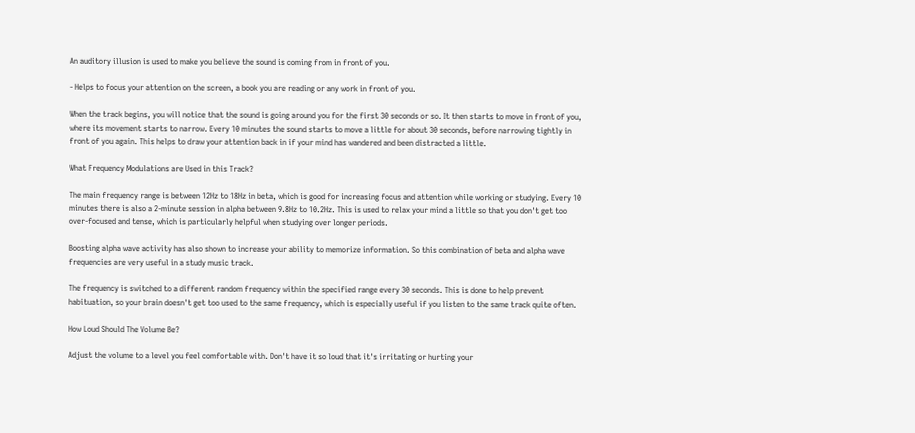An auditory illusion is used to make you believe the sound is coming from in front of you.

- Helps to focus your attention on the screen, a book you are reading or any work in front of you.

When the track begins, you will notice that the sound is going around you for the first 30 seconds or so. It then starts to move in front of you, where its movement starts to narrow. Every 10 minutes the sound starts to move a little for about 30 seconds, before narrowing tightly in front of you again. This helps to draw your attention back in if your mind has wandered and been distracted a little.

What Frequency Modulations are Used in this Track?

The main frequency range is between 12Hz to 18Hz in beta, which is good for increasing focus and attention while working or studying. Every 10 minutes there is also a 2-minute session in alpha between 9.8Hz to 10.2Hz. This is used to relax your mind a little so that you don't get too over-focused and tense, which is particularly helpful when studying over longer periods.

Boosting alpha wave activity has also shown to increase your ability to memorize information. So this combination of beta and alpha wave frequencies are very useful in a study music track.

The frequency is switched to a different random frequency within the specified range every 30 seconds. This is done to help prevent habituation, so your brain doesn't get too used to the same frequency, which is especially useful if you listen to the same track quite often.

How Loud Should The Volume Be?

Adjust the volume to a level you feel comfortable with. Don't have it so loud that it's irritating or hurting your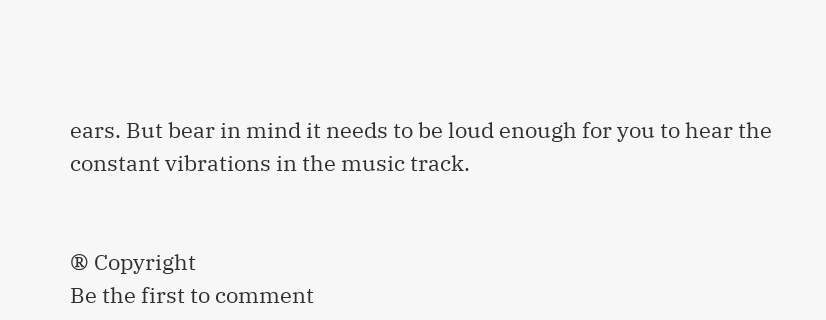ears. But bear in mind it needs to be loud enough for you to hear the constant vibrations in the music track.


® Copyright
Be the first to comment